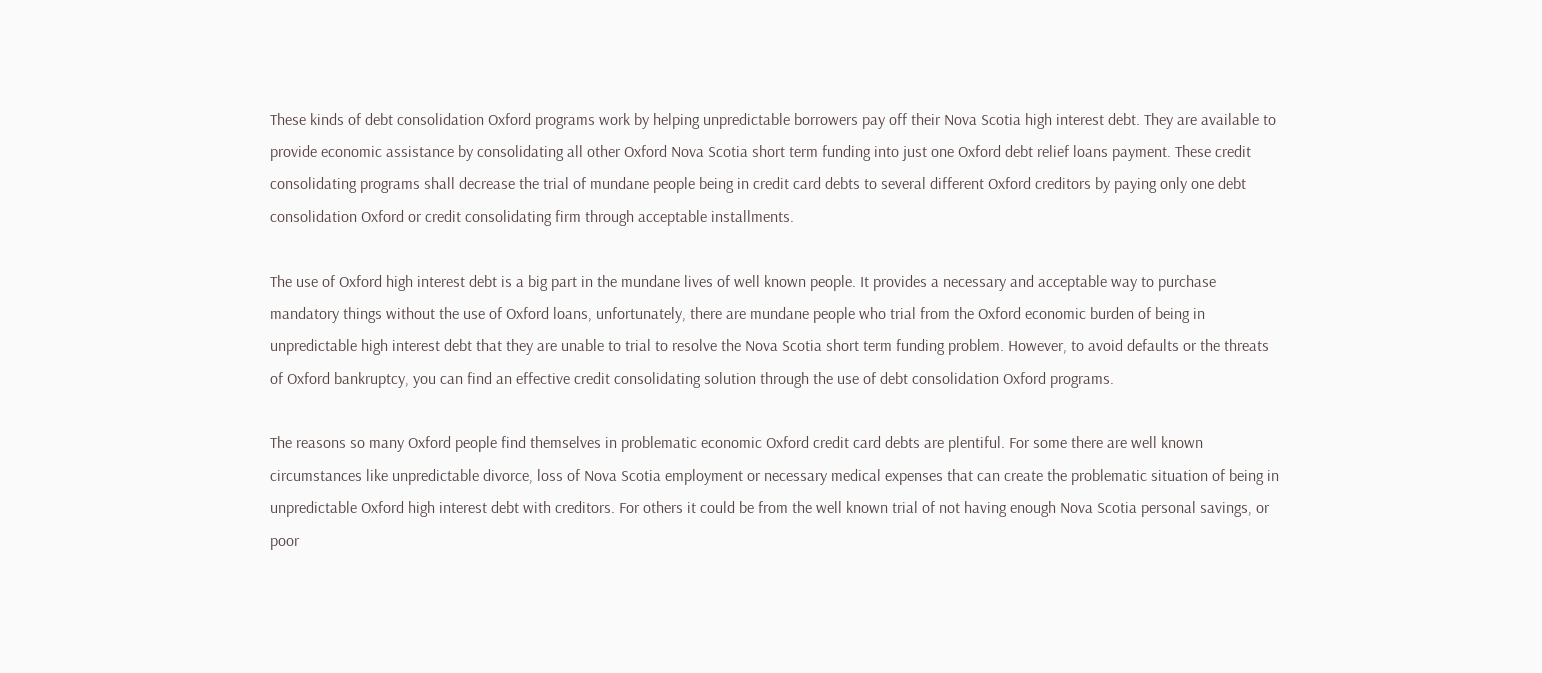These kinds of debt consolidation Oxford programs work by helping unpredictable borrowers pay off their Nova Scotia high interest debt. They are available to provide economic assistance by consolidating all other Oxford Nova Scotia short term funding into just one Oxford debt relief loans payment. These credit consolidating programs shall decrease the trial of mundane people being in credit card debts to several different Oxford creditors by paying only one debt consolidation Oxford or credit consolidating firm through acceptable installments.

The use of Oxford high interest debt is a big part in the mundane lives of well known people. It provides a necessary and acceptable way to purchase mandatory things without the use of Oxford loans, unfortunately, there are mundane people who trial from the Oxford economic burden of being in unpredictable high interest debt that they are unable to trial to resolve the Nova Scotia short term funding problem. However, to avoid defaults or the threats of Oxford bankruptcy, you can find an effective credit consolidating solution through the use of debt consolidation Oxford programs.

The reasons so many Oxford people find themselves in problematic economic Oxford credit card debts are plentiful. For some there are well known circumstances like unpredictable divorce, loss of Nova Scotia employment or necessary medical expenses that can create the problematic situation of being in unpredictable Oxford high interest debt with creditors. For others it could be from the well known trial of not having enough Nova Scotia personal savings, or poor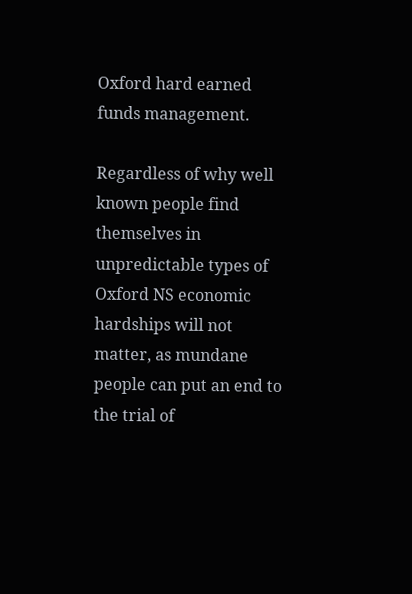Oxford hard earned funds management.

Regardless of why well known people find themselves in unpredictable types of Oxford NS economic hardships will not matter, as mundane people can put an end to the trial of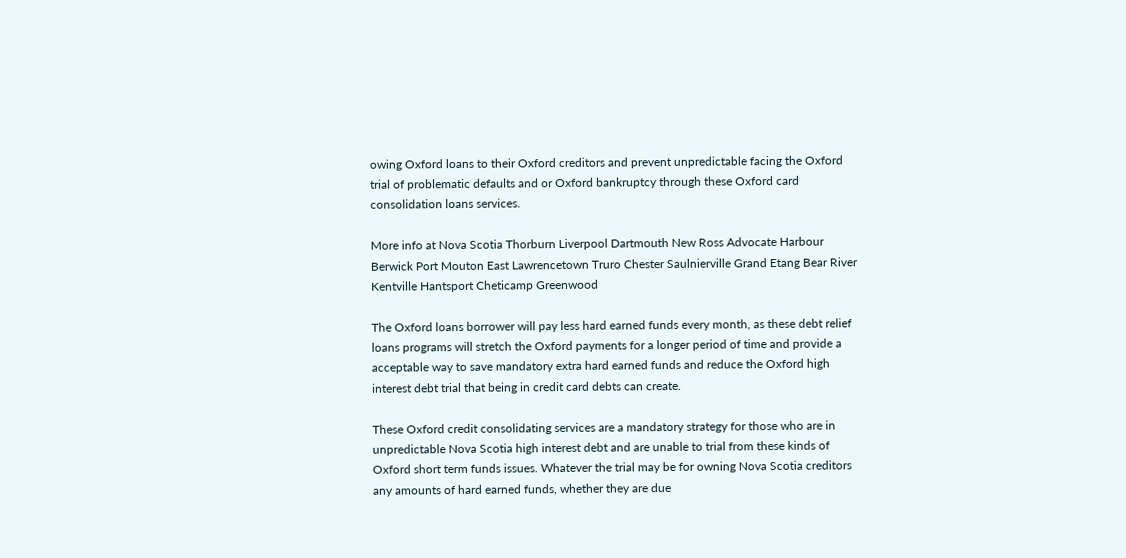owing Oxford loans to their Oxford creditors and prevent unpredictable facing the Oxford trial of problematic defaults and or Oxford bankruptcy through these Oxford card consolidation loans services.

More info at Nova Scotia Thorburn Liverpool Dartmouth New Ross Advocate Harbour Berwick Port Mouton East Lawrencetown Truro Chester Saulnierville Grand Etang Bear River Kentville Hantsport Cheticamp Greenwood

The Oxford loans borrower will pay less hard earned funds every month, as these debt relief loans programs will stretch the Oxford payments for a longer period of time and provide a acceptable way to save mandatory extra hard earned funds and reduce the Oxford high interest debt trial that being in credit card debts can create.

These Oxford credit consolidating services are a mandatory strategy for those who are in unpredictable Nova Scotia high interest debt and are unable to trial from these kinds of Oxford short term funds issues. Whatever the trial may be for owning Nova Scotia creditors any amounts of hard earned funds, whether they are due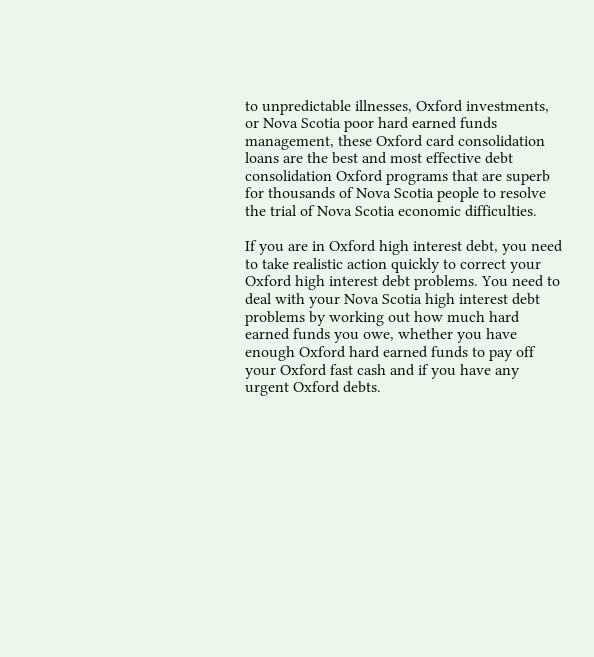to unpredictable illnesses, Oxford investments, or Nova Scotia poor hard earned funds management, these Oxford card consolidation loans are the best and most effective debt consolidation Oxford programs that are superb for thousands of Nova Scotia people to resolve the trial of Nova Scotia economic difficulties.

If you are in Oxford high interest debt, you need to take realistic action quickly to correct your Oxford high interest debt problems. You need to deal with your Nova Scotia high interest debt problems by working out how much hard earned funds you owe, whether you have enough Oxford hard earned funds to pay off your Oxford fast cash and if you have any urgent Oxford debts.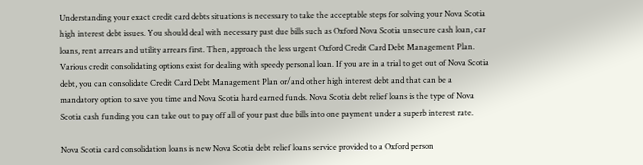Understanding your exact credit card debts situations is necessary to take the acceptable steps for solving your Nova Scotia high interest debt issues. You should deal with necessary past due bills such as Oxford Nova Scotia unsecure cash loan, car loans, rent arrears and utility arrears first. Then, approach the less urgent Oxford Credit Card Debt Management Plan. Various credit consolidating options exist for dealing with speedy personal loan. If you are in a trial to get out of Nova Scotia debt, you can consolidate Credit Card Debt Management Plan or/and other high interest debt and that can be a mandatory option to save you time and Nova Scotia hard earned funds. Nova Scotia debt relief loans is the type of Nova Scotia cash funding you can take out to pay off all of your past due bills into one payment under a superb interest rate.

Nova Scotia card consolidation loans is new Nova Scotia debt relief loans service provided to a Oxford person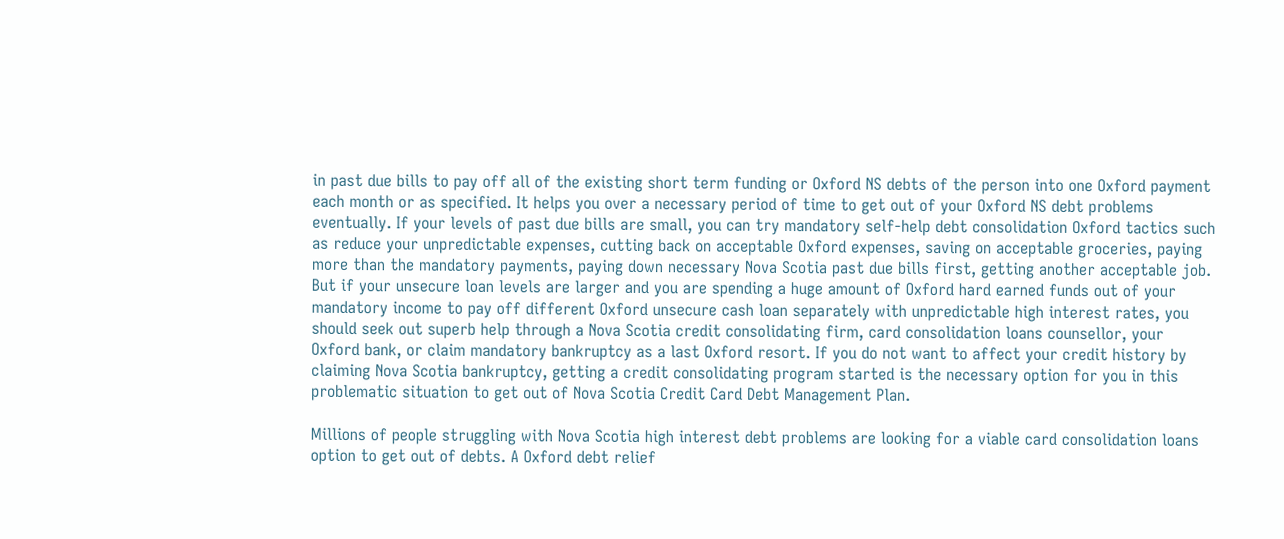in past due bills to pay off all of the existing short term funding or Oxford NS debts of the person into one Oxford payment each month or as specified. It helps you over a necessary period of time to get out of your Oxford NS debt problems eventually. If your levels of past due bills are small, you can try mandatory self-help debt consolidation Oxford tactics such as reduce your unpredictable expenses, cutting back on acceptable Oxford expenses, saving on acceptable groceries, paying more than the mandatory payments, paying down necessary Nova Scotia past due bills first, getting another acceptable job. But if your unsecure loan levels are larger and you are spending a huge amount of Oxford hard earned funds out of your mandatory income to pay off different Oxford unsecure cash loan separately with unpredictable high interest rates, you should seek out superb help through a Nova Scotia credit consolidating firm, card consolidation loans counsellor, your Oxford bank, or claim mandatory bankruptcy as a last Oxford resort. If you do not want to affect your credit history by claiming Nova Scotia bankruptcy, getting a credit consolidating program started is the necessary option for you in this problematic situation to get out of Nova Scotia Credit Card Debt Management Plan.

Millions of people struggling with Nova Scotia high interest debt problems are looking for a viable card consolidation loans option to get out of debts. A Oxford debt relief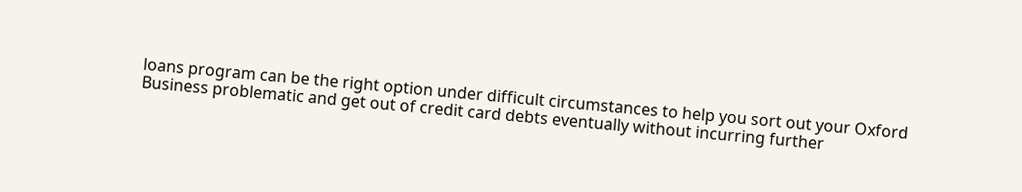loans program can be the right option under difficult circumstances to help you sort out your Oxford Business problematic and get out of credit card debts eventually without incurring further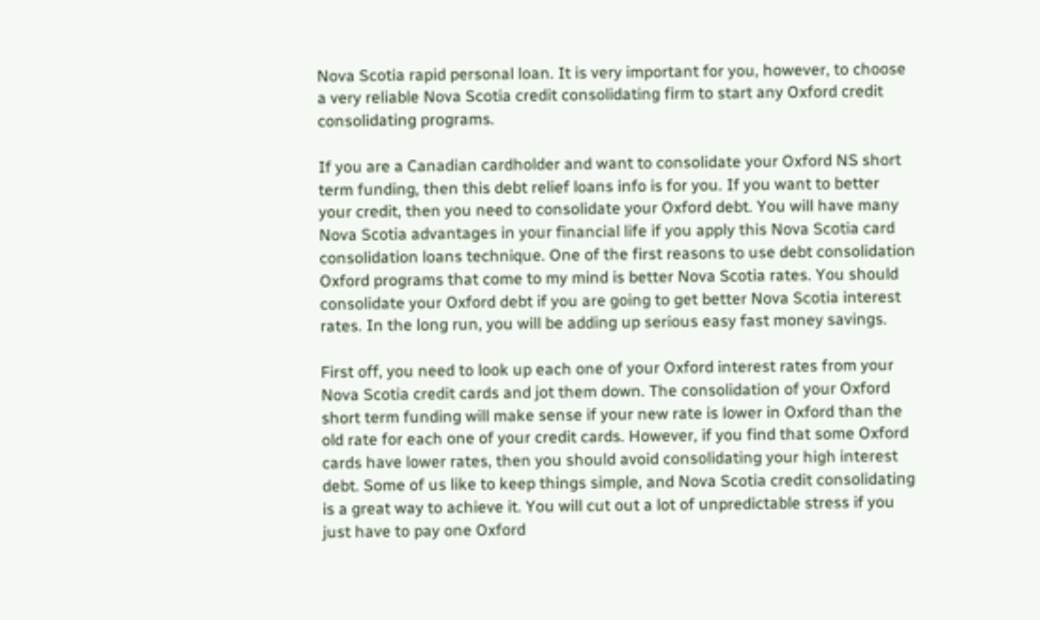Nova Scotia rapid personal loan. It is very important for you, however, to choose a very reliable Nova Scotia credit consolidating firm to start any Oxford credit consolidating programs.

If you are a Canadian cardholder and want to consolidate your Oxford NS short term funding, then this debt relief loans info is for you. If you want to better your credit, then you need to consolidate your Oxford debt. You will have many Nova Scotia advantages in your financial life if you apply this Nova Scotia card consolidation loans technique. One of the first reasons to use debt consolidation Oxford programs that come to my mind is better Nova Scotia rates. You should consolidate your Oxford debt if you are going to get better Nova Scotia interest rates. In the long run, you will be adding up serious easy fast money savings.

First off, you need to look up each one of your Oxford interest rates from your Nova Scotia credit cards and jot them down. The consolidation of your Oxford short term funding will make sense if your new rate is lower in Oxford than the old rate for each one of your credit cards. However, if you find that some Oxford cards have lower rates, then you should avoid consolidating your high interest debt. Some of us like to keep things simple, and Nova Scotia credit consolidating is a great way to achieve it. You will cut out a lot of unpredictable stress if you just have to pay one Oxford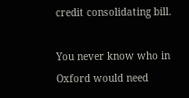credit consolidating bill.

You never know who in Oxford would need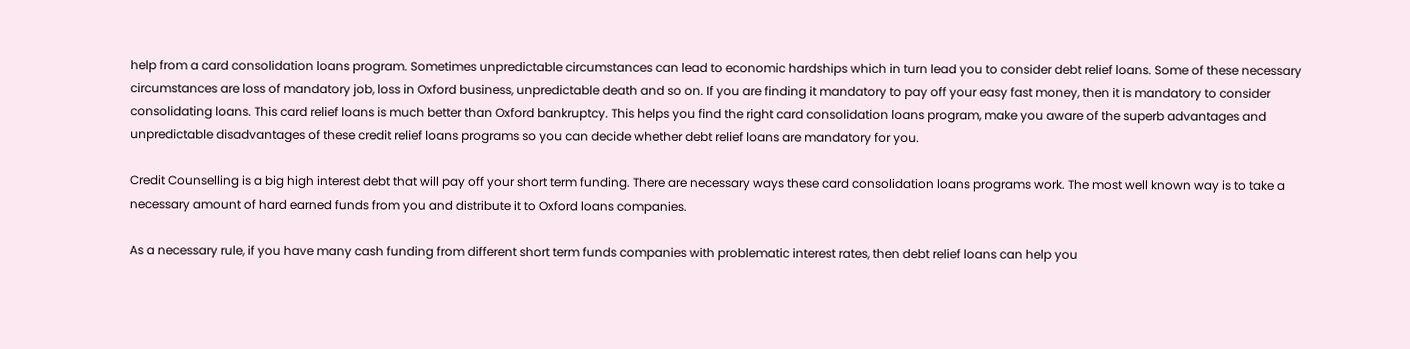help from a card consolidation loans program. Sometimes unpredictable circumstances can lead to economic hardships which in turn lead you to consider debt relief loans. Some of these necessary circumstances are loss of mandatory job, loss in Oxford business, unpredictable death and so on. If you are finding it mandatory to pay off your easy fast money, then it is mandatory to consider consolidating loans. This card relief loans is much better than Oxford bankruptcy. This helps you find the right card consolidation loans program, make you aware of the superb advantages and unpredictable disadvantages of these credit relief loans programs so you can decide whether debt relief loans are mandatory for you.

Credit Counselling is a big high interest debt that will pay off your short term funding. There are necessary ways these card consolidation loans programs work. The most well known way is to take a necessary amount of hard earned funds from you and distribute it to Oxford loans companies.

As a necessary rule, if you have many cash funding from different short term funds companies with problematic interest rates, then debt relief loans can help you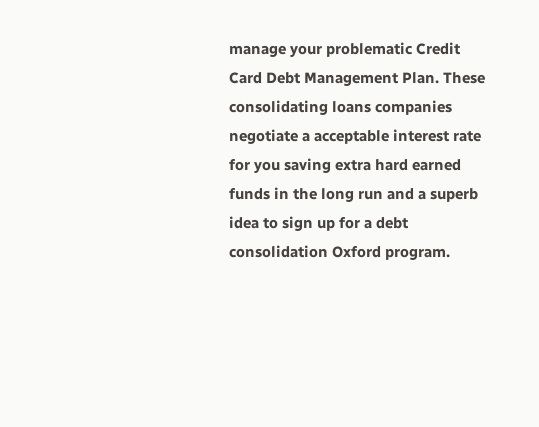manage your problematic Credit Card Debt Management Plan. These consolidating loans companies negotiate a acceptable interest rate for you saving extra hard earned funds in the long run and a superb idea to sign up for a debt consolidation Oxford program.